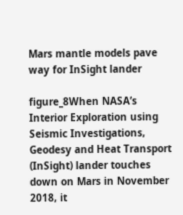Mars mantle models pave way for InSight lander

figure_8When NASA’s Interior Exploration using Seismic Investigations, Geodesy and Heat Transport (InSight) lander touches down on Mars in November 2018, it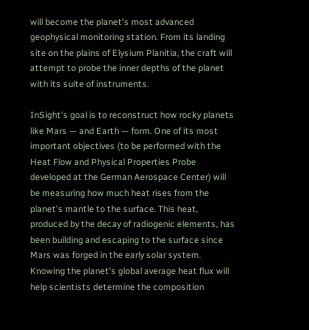will become the planet’s most advanced geophysical monitoring station. From its landing site on the plains of Elysium Planitia, the craft will attempt to probe the inner depths of the planet with its suite of instruments.

InSight’s goal is to reconstruct how rocky planets like Mars — and Earth — form. One of its most important objectives (to be performed with the Heat Flow and Physical Properties Probe developed at the German Aerospace Center) will be measuring how much heat rises from the planet’s mantle to the surface. This heat, produced by the decay of radiogenic elements, has been building and escaping to the surface since Mars was forged in the early solar system. Knowing the planet’s global average heat flux will help scientists determine the composition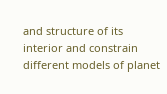and structure of its interior and constrain different models of planet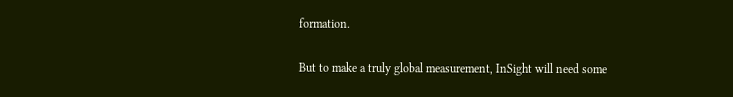formation.

But to make a truly global measurement, InSight will need some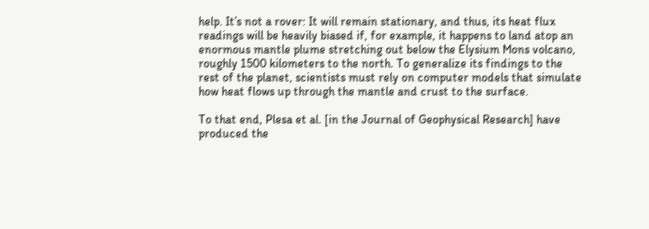help. It’s not a rover: It will remain stationary, and thus, its heat flux readings will be heavily biased if, for example, it happens to land atop an enormous mantle plume stretching out below the Elysium Mons volcano, roughly 1500 kilometers to the north. To generalize its findings to the rest of the planet, scientists must rely on computer models that simulate how heat flows up through the mantle and crust to the surface.

To that end, Plesa et al. [in the Journal of Geophysical Research] have produced the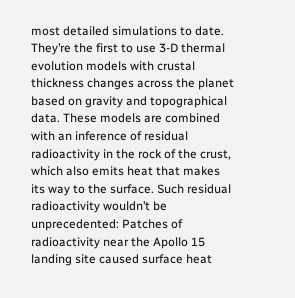most detailed simulations to date. They’re the first to use 3-D thermal evolution models with crustal thickness changes across the planet based on gravity and topographical data. These models are combined with an inference of residual radioactivity in the rock of the crust, which also emits heat that makes its way to the surface. Such residual radioactivity wouldn’t be unprecedented: Patches of radioactivity near the Apollo 15 landing site caused surface heat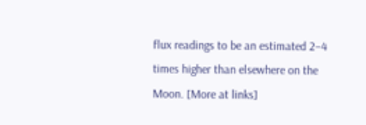flux readings to be an estimated 2–4 times higher than elsewhere on the Moon. [More at links]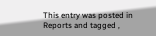This entry was posted in Reports and tagged ,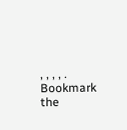, , , , . Bookmark the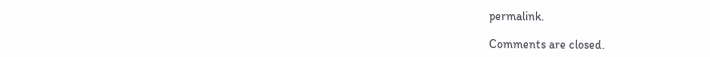permalink.

Comments are closed.